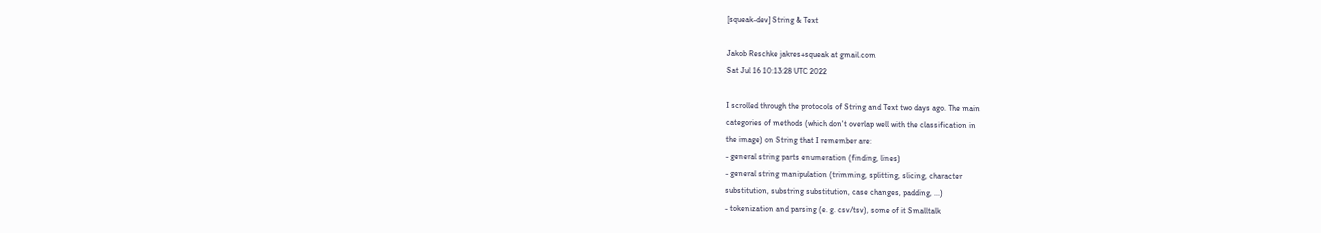[squeak-dev] String & Text

Jakob Reschke jakres+squeak at gmail.com
Sat Jul 16 10:13:28 UTC 2022

I scrolled through the protocols of String and Text two days ago. The main
categories of methods (which don't overlap well with the classification in
the image) on String that I remember are:
- general string parts enumeration (finding, lines)
- general string manipulation (trimming, splitting, slicing, character
substitution, substring substitution, case changes, padding, ...)
- tokenization and parsing (e. g. csv/tsv), some of it Smalltalk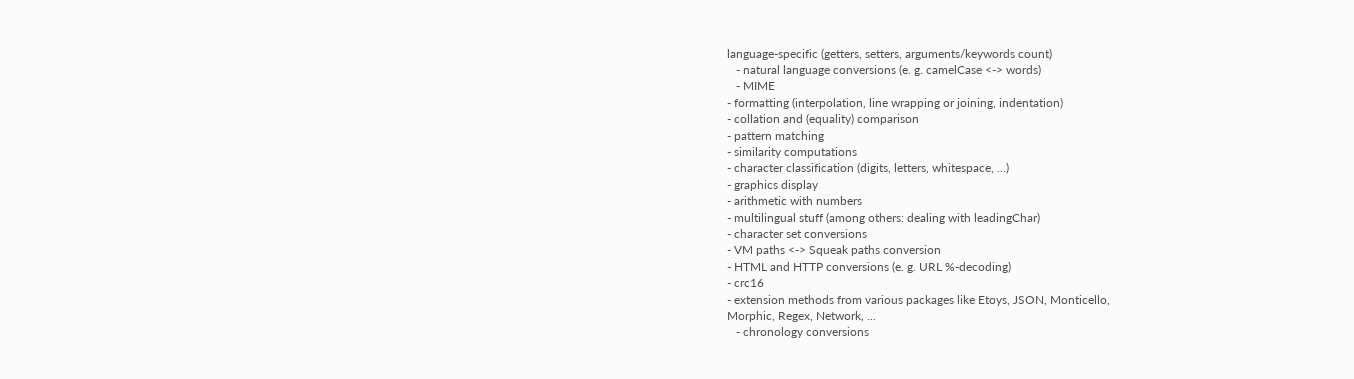language-specific (getters, setters, arguments/keywords count)
   - natural language conversions (e. g. camelCase <-> words)
   - MIME
- formatting (interpolation, line wrapping or joining, indentation)
- collation and (equality) comparison
- pattern matching
- similarity computations
- character classification (digits, letters, whitespace, ...)
- graphics display
- arithmetic with numbers
- multilingual stuff (among others: dealing with leadingChar)
- character set conversions
- VM paths <-> Squeak paths conversion
- HTML and HTTP conversions (e. g. URL %-decoding)
- crc16
- extension methods from various packages like Etoys, JSON, Monticello,
Morphic, Regex, Network, ...
   - chronology conversions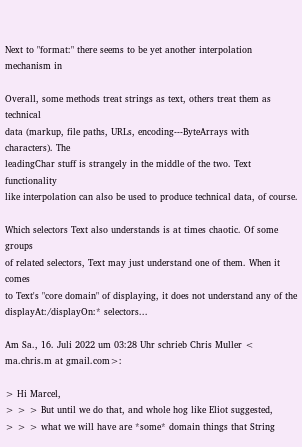Next to "format:" there seems to be yet another interpolation mechanism in

Overall, some methods treat strings as text, others treat them as technical
data (markup, file paths, URLs, encoding---ByteArrays with characters). The
leadingChar stuff is strangely in the middle of the two. Text functionality
like interpolation can also be used to produce technical data, of course.

Which selectors Text also understands is at times chaotic. Of some groups
of related selectors, Text may just understand one of them. When it comes
to Text's "core domain" of displaying, it does not understand any of the
displayAt:/displayOn:* selectors...

Am Sa., 16. Juli 2022 um 03:28 Uhr schrieb Chris Muller <
ma.chris.m at gmail.com>:

> Hi Marcel,
> > > But until we do that, and whole hog like Eliot suggested,
> > > what we will have are *some* domain things that String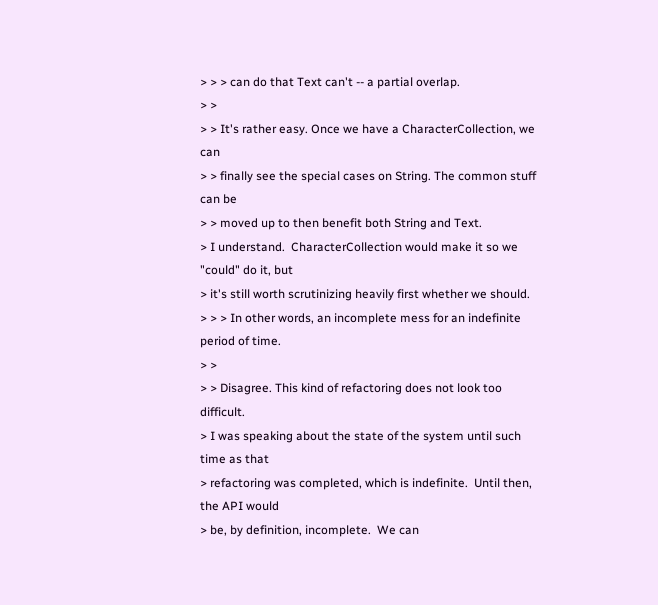> > > can do that Text can't -- a partial overlap.
> >
> > It's rather easy. Once we have a CharacterCollection, we can
> > finally see the special cases on String. The common stuff can be
> > moved up to then benefit both String and Text.
> I understand.  CharacterCollection would make it so we "could" do it, but
> it's still worth scrutinizing heavily first whether we should.
> > > In other words, an incomplete mess for an indefinite period of time.
> >
> > Disagree. This kind of refactoring does not look too difficult.
> I was speaking about the state of the system until such time as that
> refactoring was completed, which is indefinite.  Until then, the API would
> be, by definition, incomplete.  We can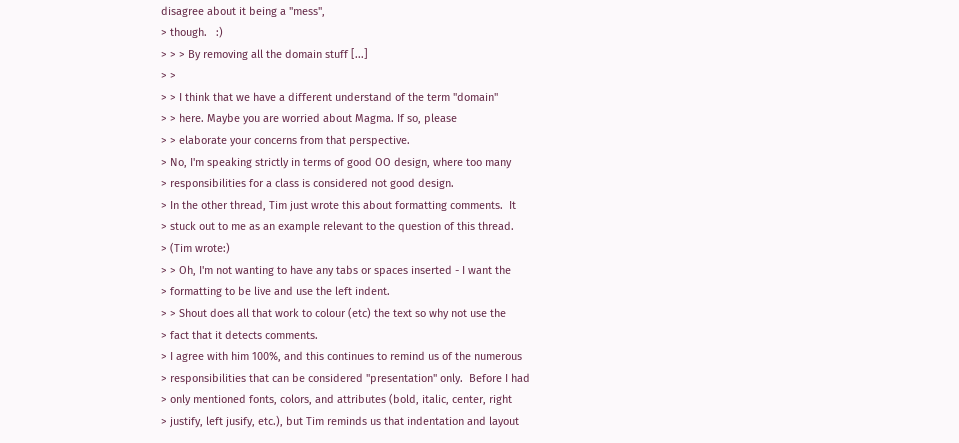disagree about it being a "mess",
> though.   :)
> > > By removing all the domain stuff [...]
> >
> > I think that we have a different understand of the term "domain"
> > here. Maybe you are worried about Magma. If so, please
> > elaborate your concerns from that perspective.
> No, I'm speaking strictly in terms of good OO design, where too many
> responsibilities for a class is considered not good design.
> In the other thread, Tim just wrote this about formatting comments.  It
> stuck out to me as an example relevant to the question of this thread.
> (Tim wrote:)
> > Oh, I'm not wanting to have any tabs or spaces inserted - I want the
> formatting to be live and use the left indent.
> > Shout does all that work to colour (etc) the text so why not use the
> fact that it detects comments.
> I agree with him 100%, and this continues to remind us of the numerous
> responsibilities that can be considered "presentation" only.  Before I had
> only mentioned fonts, colors, and attributes (bold, italic, center, right
> justify, left jusify, etc.), but Tim reminds us that indentation and layout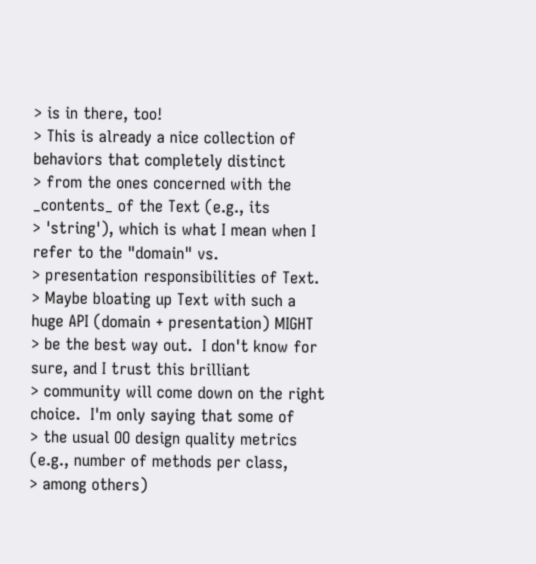> is in there, too!
> This is already a nice collection of behaviors that completely distinct
> from the ones concerned with the _contents_ of the Text (e.g., its
> 'string'), which is what I mean when I refer to the "domain" vs.
> presentation responsibilities of Text.
> Maybe bloating up Text with such a huge API (domain + presentation) MIGHT
> be the best way out.  I don't know for sure, and I trust this brilliant
> community will come down on the right choice.  I'm only saying that some of
> the usual OO design quality metrics (e.g., number of methods per class,
> among others)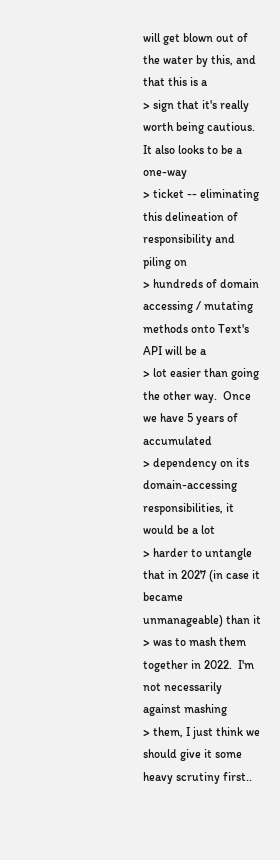will get blown out of the water by this, and that this is a
> sign that it's really worth being cautious.  It also looks to be a one-way
> ticket -- eliminating this delineation of responsibility and piling on
> hundreds of domain accessing / mutating methods onto Text's API will be a
> lot easier than going the other way.  Once we have 5 years of accumulated
> dependency on its domain-accessing responsibilities, it would be a lot
> harder to untangle that in 2027 (in case it became unmanageable) than it
> was to mash them together in 2022.  I'm not necessarily against mashing
> them, I just think we should give it some heavy scrutiny first..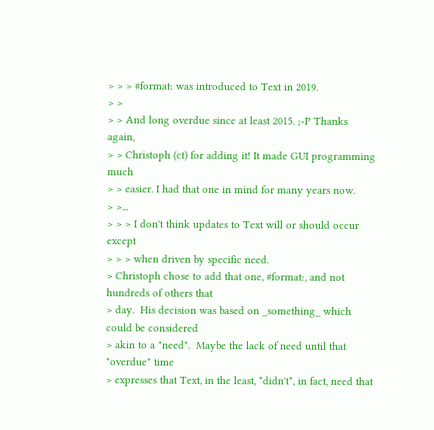> > > #format: was introduced to Text in 2019.
> >
> > And long overdue since at least 2015. ;-P Thanks again,
> > Christoph (ct) for adding it! It made GUI programming much
> > easier. I had that one in mind for many years now.
> >...
> > > I don't think updates to Text will or should occur except
> > > when driven by specific need.
> Christoph chose to add that one, #format:, and not hundreds of others that
> day.  His decision was based on _something_ which could be considered
> akin to a "need".  Maybe the lack of need until that "overdue" time
> expresses that Text, in the least, *didn't*, in fact, need that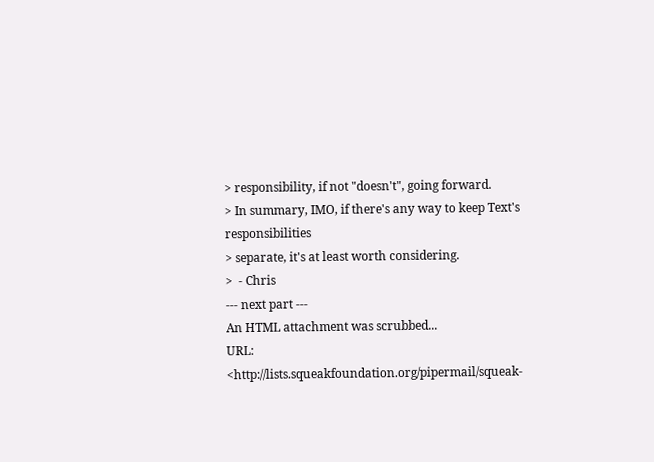> responsibility, if not "doesn't", going forward.
> In summary, IMO, if there's any way to keep Text's responsibilities
> separate, it's at least worth considering.
>  - Chris
--- next part ---
An HTML attachment was scrubbed...
URL: <http://lists.squeakfoundation.org/pipermail/squeak-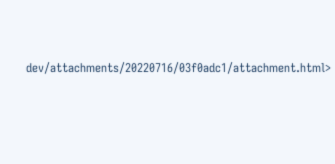dev/attachments/20220716/03f0adc1/attachment.html>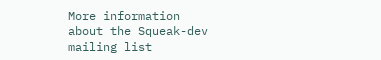More information about the Squeak-dev mailing list